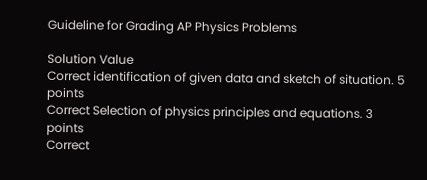Guideline for Grading AP Physics Problems

Solution Value
Correct identification of given data and sketch of situation. 5 points
Correct Selection of physics principles and equations. 3 points
Correct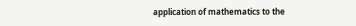application of mathematics to the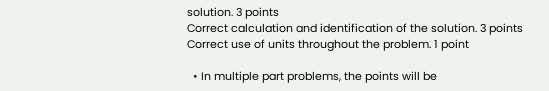solution. 3 points
Correct calculation and identification of the solution. 3 points
Correct use of units throughout the problem. 1 point

  • In multiple part problems, the points will be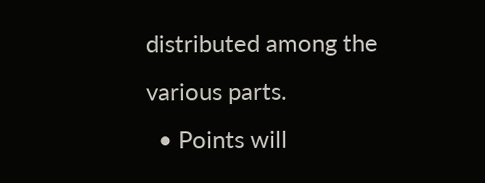distributed among the various parts.
  • Points will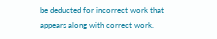be deducted for incorrect work that appears along with correct work.